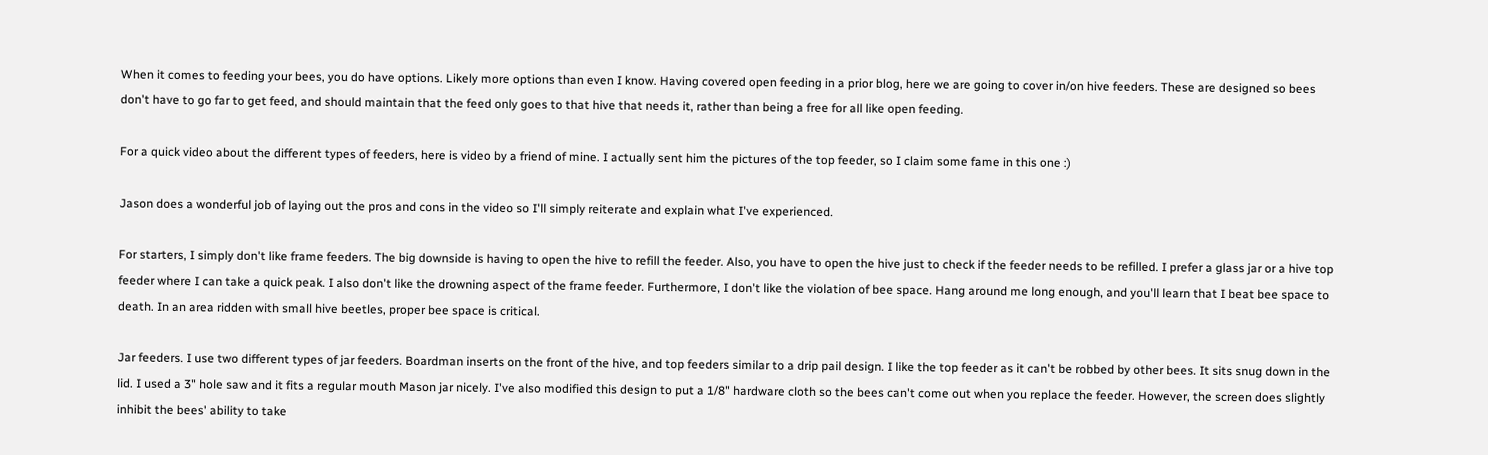When it comes to feeding your bees, you do have options. Likely more options than even I know. Having covered open feeding in a prior blog, here we are going to cover in/on hive feeders. These are designed so bees don't have to go far to get feed, and should maintain that the feed only goes to that hive that needs it, rather than being a free for all like open feeding.

For a quick video about the different types of feeders, here is video by a friend of mine. I actually sent him the pictures of the top feeder, so I claim some fame in this one :)

Jason does a wonderful job of laying out the pros and cons in the video so I'll simply reiterate and explain what I've experienced.

For starters, I simply don't like frame feeders. The big downside is having to open the hive to refill the feeder. Also, you have to open the hive just to check if the feeder needs to be refilled. I prefer a glass jar or a hive top feeder where I can take a quick peak. I also don't like the drowning aspect of the frame feeder. Furthermore, I don't like the violation of bee space. Hang around me long enough, and you'll learn that I beat bee space to death. In an area ridden with small hive beetles, proper bee space is critical.

Jar feeders. I use two different types of jar feeders. Boardman inserts on the front of the hive, and top feeders similar to a drip pail design. I like the top feeder as it can't be robbed by other bees. It sits snug down in the lid. I used a 3" hole saw and it fits a regular mouth Mason jar nicely. I've also modified this design to put a 1/8" hardware cloth so the bees can't come out when you replace the feeder. However, the screen does slightly inhibit the bees' ability to take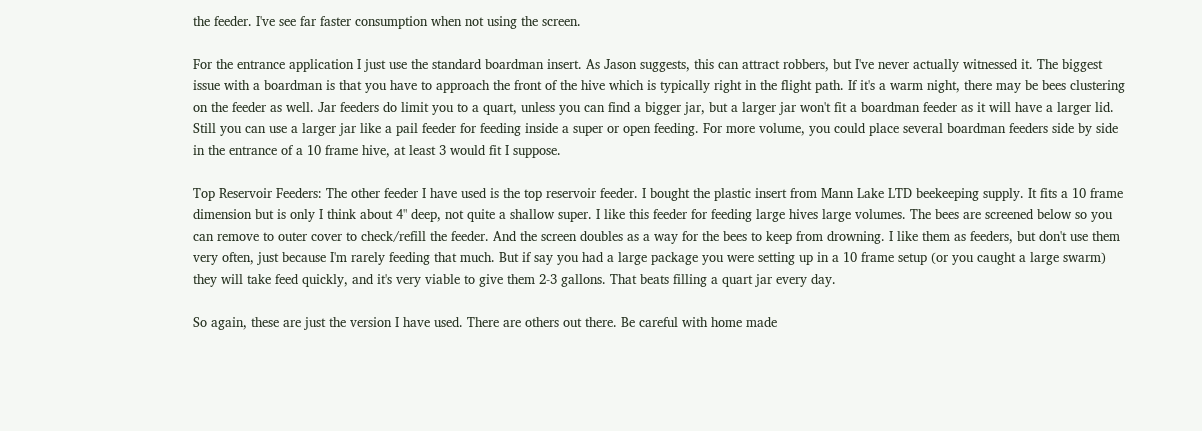the feeder. I've see far faster consumption when not using the screen.

For the entrance application I just use the standard boardman insert. As Jason suggests, this can attract robbers, but I've never actually witnessed it. The biggest issue with a boardman is that you have to approach the front of the hive which is typically right in the flight path. If it's a warm night, there may be bees clustering on the feeder as well. Jar feeders do limit you to a quart, unless you can find a bigger jar, but a larger jar won't fit a boardman feeder as it will have a larger lid. Still you can use a larger jar like a pail feeder for feeding inside a super or open feeding. For more volume, you could place several boardman feeders side by side in the entrance of a 10 frame hive, at least 3 would fit I suppose.

Top Reservoir Feeders: The other feeder I have used is the top reservoir feeder. I bought the plastic insert from Mann Lake LTD beekeeping supply. It fits a 10 frame dimension but is only I think about 4" deep, not quite a shallow super. I like this feeder for feeding large hives large volumes. The bees are screened below so you can remove to outer cover to check/refill the feeder. And the screen doubles as a way for the bees to keep from drowning. I like them as feeders, but don't use them very often, just because I'm rarely feeding that much. But if say you had a large package you were setting up in a 10 frame setup (or you caught a large swarm) they will take feed quickly, and it's very viable to give them 2-3 gallons. That beats filling a quart jar every day.

So again, these are just the version I have used. There are others out there. Be careful with home made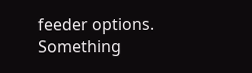feeder options. Something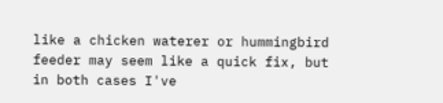like a chicken waterer or hummingbird feeder may seem like a quick fix, but in both cases I've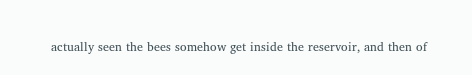actually seen the bees somehow get inside the reservoir, and then of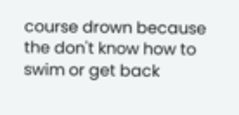course drown because the don't know how to swim or get back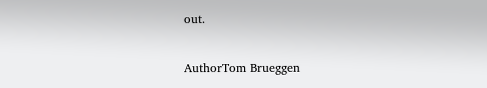out.

AuthorTom Brueggen